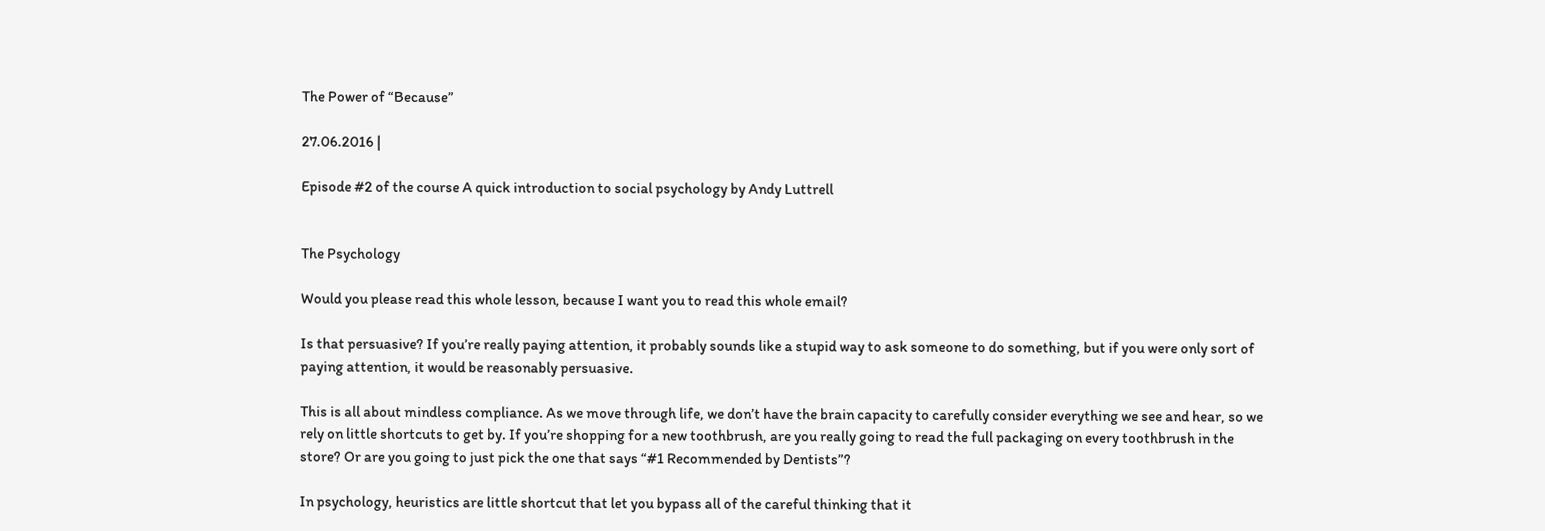The Power of “Because”

27.06.2016 |

Episode #2 of the course A quick introduction to social psychology by Andy Luttrell


The Psychology

Would you please read this whole lesson, because I want you to read this whole email?

Is that persuasive? If you’re really paying attention, it probably sounds like a stupid way to ask someone to do something, but if you were only sort of paying attention, it would be reasonably persuasive.

This is all about mindless compliance. As we move through life, we don’t have the brain capacity to carefully consider everything we see and hear, so we rely on little shortcuts to get by. If you’re shopping for a new toothbrush, are you really going to read the full packaging on every toothbrush in the store? Or are you going to just pick the one that says “#1 Recommended by Dentists”?

In psychology, heuristics are little shortcut that let you bypass all of the careful thinking that it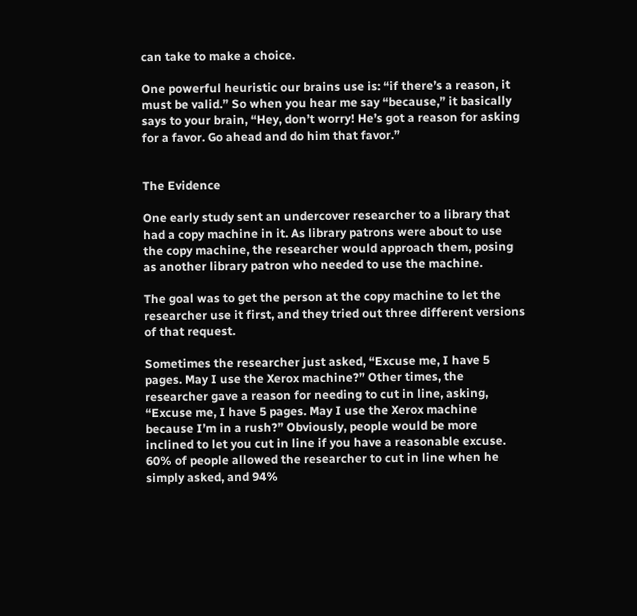can take to make a choice.

One powerful heuristic our brains use is: “if there’s a reason, it must be valid.” So when you hear me say “because,” it basically says to your brain, “Hey, don’t worry! He’s got a reason for asking for a favor. Go ahead and do him that favor.”


The Evidence

One early study sent an undercover researcher to a library that had a copy machine in it. As library patrons were about to use the copy machine, the researcher would approach them, posing as another library patron who needed to use the machine.

The goal was to get the person at the copy machine to let the researcher use it first, and they tried out three different versions of that request.

Sometimes the researcher just asked, “Excuse me, I have 5 pages. May I use the Xerox machine?” Other times, the researcher gave a reason for needing to cut in line, asking, “Excuse me, I have 5 pages. May I use the Xerox machine because I’m in a rush?” Obviously, people would be more inclined to let you cut in line if you have a reasonable excuse. 60% of people allowed the researcher to cut in line when he simply asked, and 94%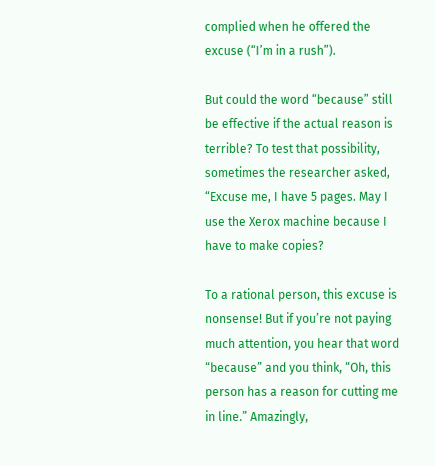complied when he offered the excuse (“I’m in a rush”).

But could the word “because” still be effective if the actual reason is terrible? To test that possibility, sometimes the researcher asked, “Excuse me, I have 5 pages. May I use the Xerox machine because I have to make copies?

To a rational person, this excuse is nonsense! But if you’re not paying much attention, you hear that word “because” and you think, “Oh, this person has a reason for cutting me in line.” Amazingly,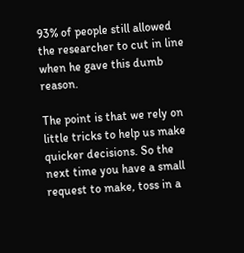93% of people still allowed the researcher to cut in line when he gave this dumb reason.

The point is that we rely on little tricks to help us make quicker decisions. So the next time you have a small request to make, toss in a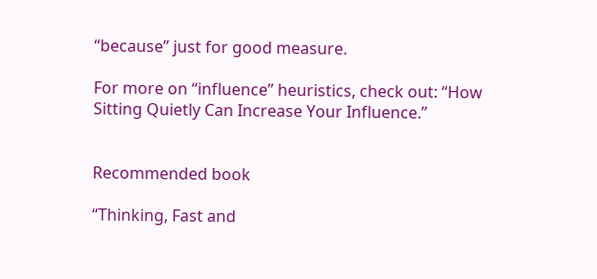“because” just for good measure.

For more on “influence” heuristics, check out: “How Sitting Quietly Can Increase Your Influence.”


Recommended book

“Thinking, Fast and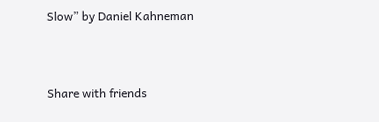Slow” by Daniel Kahneman


Share with friends